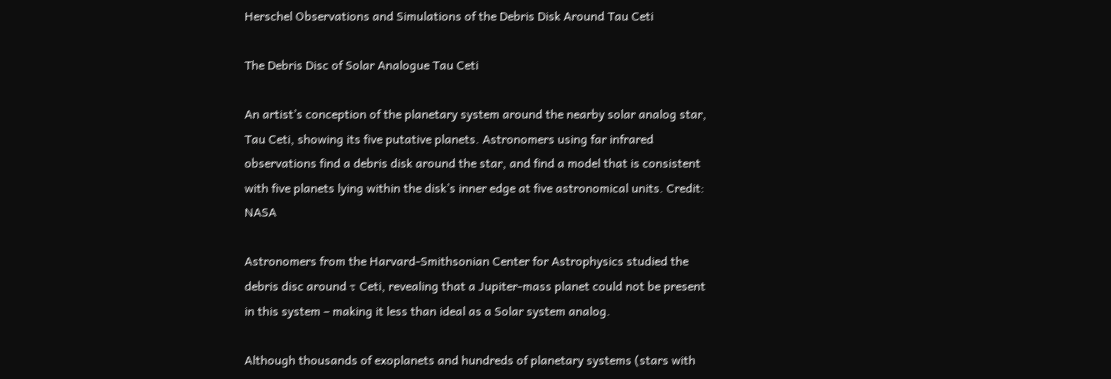Herschel Observations and Simulations of the Debris Disk Around Tau Ceti

The Debris Disc of Solar Analogue Tau Ceti

An artist’s conception of the planetary system around the nearby solar analog star, Tau Ceti, showing its five putative planets. Astronomers using far infrared observations find a debris disk around the star, and find a model that is consistent with five planets lying within the disk’s inner edge at five astronomical units. Credit: NASA

Astronomers from the Harvard-Smithsonian Center for Astrophysics studied the debris disc around τ Ceti, revealing that a Jupiter-mass planet could not be present in this system – making it less than ideal as a Solar system analog.

Although thousands of exoplanets and hundreds of planetary systems (stars with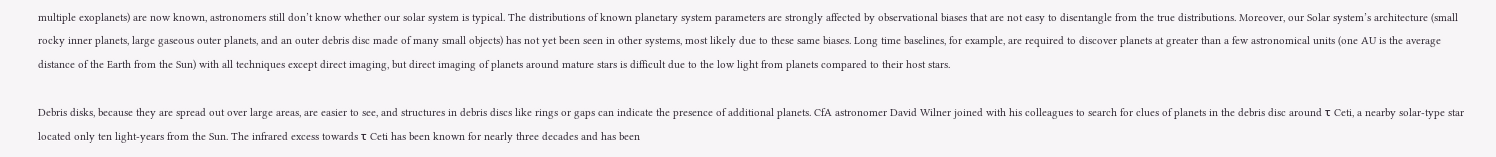multiple exoplanets) are now known, astronomers still don’t know whether our solar system is typical. The distributions of known planetary system parameters are strongly affected by observational biases that are not easy to disentangle from the true distributions. Moreover, our Solar system’s architecture (small rocky inner planets, large gaseous outer planets, and an outer debris disc made of many small objects) has not yet been seen in other systems, most likely due to these same biases. Long time baselines, for example, are required to discover planets at greater than a few astronomical units (one AU is the average distance of the Earth from the Sun) with all techniques except direct imaging, but direct imaging of planets around mature stars is difficult due to the low light from planets compared to their host stars.

Debris disks, because they are spread out over large areas, are easier to see, and structures in debris discs like rings or gaps can indicate the presence of additional planets. CfA astronomer David Wilner joined with his colleagues to search for clues of planets in the debris disc around τ Ceti, a nearby solar-type star located only ten light-years from the Sun. The infrared excess towards τ Ceti has been known for nearly three decades and has been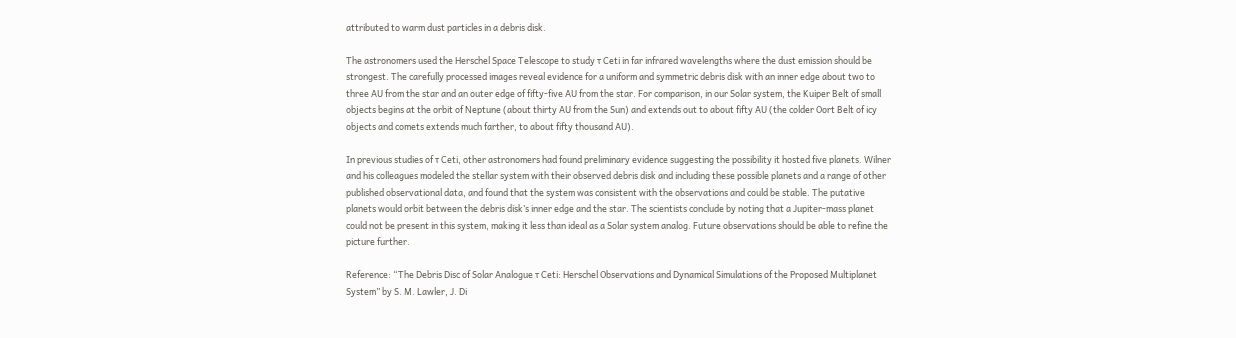attributed to warm dust particles in a debris disk.

The astronomers used the Herschel Space Telescope to study τ Ceti in far infrared wavelengths where the dust emission should be strongest. The carefully processed images reveal evidence for a uniform and symmetric debris disk with an inner edge about two to three AU from the star and an outer edge of fifty-five AU from the star. For comparison, in our Solar system, the Kuiper Belt of small objects begins at the orbit of Neptune (about thirty AU from the Sun) and extends out to about fifty AU (the colder Oort Belt of icy objects and comets extends much farther, to about fifty thousand AU).

In previous studies of τ Ceti, other astronomers had found preliminary evidence suggesting the possibility it hosted five planets. Wilner and his colleagues modeled the stellar system with their observed debris disk and including these possible planets and a range of other published observational data, and found that the system was consistent with the observations and could be stable. The putative planets would orbit between the debris disk’s inner edge and the star. The scientists conclude by noting that a Jupiter-mass planet could not be present in this system, making it less than ideal as a Solar system analog. Future observations should be able to refine the picture further.

Reference: “The Debris Disc of Solar Analogue τ Ceti: Herschel Observations and Dynamical Simulations of the Proposed Multiplanet System” by S. M. Lawler, J. Di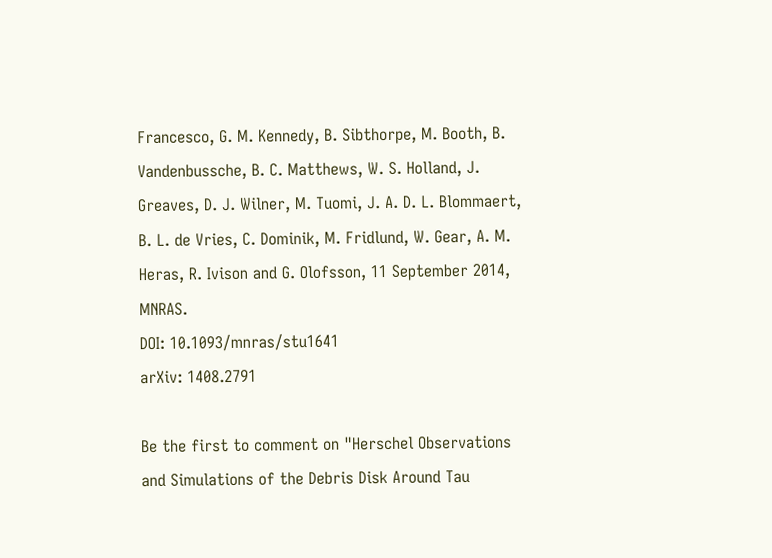Francesco, G. M. Kennedy, B. Sibthorpe, M. Booth, B. Vandenbussche, B. C. Matthews, W. S. Holland, J. Greaves, D. J. Wilner, M. Tuomi, J. A. D. L. Blommaert, B. L. de Vries, C. Dominik, M. Fridlund, W. Gear, A. M. Heras, R. Ivison and G. Olofsson, 11 September 2014, MNRAS.
DOI: 10.1093/mnras/stu1641
arXiv: 1408.2791

Be the first to comment on "Herschel Observations and Simulations of the Debris Disk Around Tau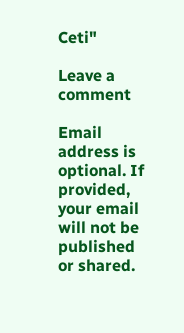Ceti"

Leave a comment

Email address is optional. If provided, your email will not be published or shared.